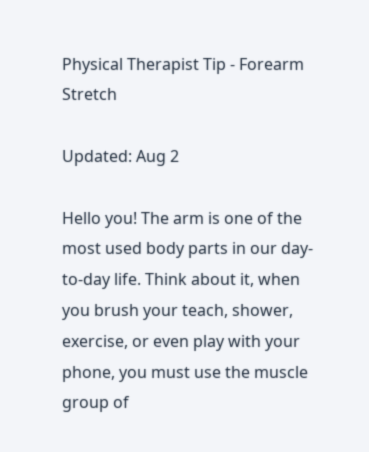Physical Therapist Tip - Forearm Stretch

Updated: Aug 2

Hello you! The arm is one of the most used body parts in our day-to-day life. Think about it, when you brush your teach, shower, exercise, or even play with your phone, you must use the muscle group of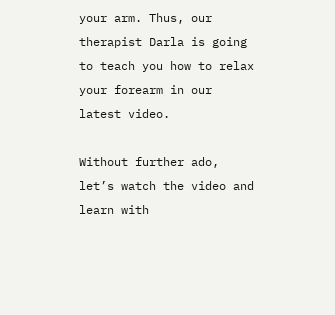your arm. Thus, our therapist Darla is going to teach you how to relax your forearm in our latest video.

Without further ado, let’s watch the video and learn with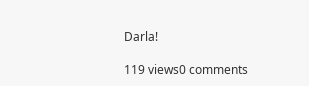Darla!

119 views0 comments